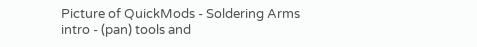Picture of QuickMods - Soldering Arms
intro - (pan) tools and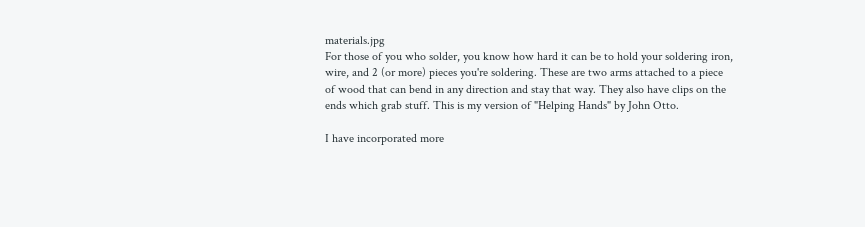materials.jpg
For those of you who solder, you know how hard it can be to hold your soldering iron, wire, and 2 (or more) pieces you're soldering. These are two arms attached to a piece of wood that can bend in any direction and stay that way. They also have clips on the ends which grab stuff. This is my version of "Helping Hands" by John Otto.

I have incorporated more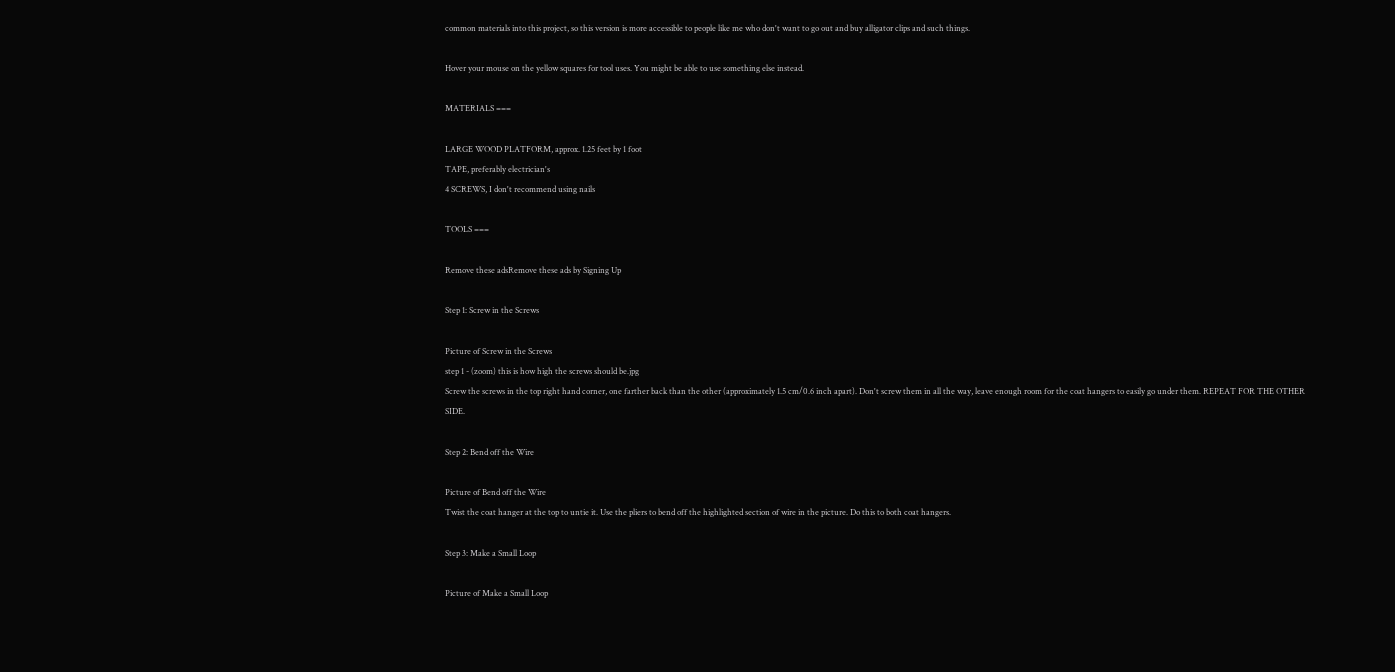common materials into this project, so this version is more accessible to people like me who don't want to go out and buy alligator clips and such things.

Hover your mouse on the yellow squares for tool uses. You might be able to use something else instead.

MATERIALS ===

LARGE WOOD PLATFORM, approx. 1.25 feet by 1 foot
TAPE, preferably electrician's
4 SCREWS, I don't recommend using nails

TOOLS ===

Remove these adsRemove these ads by Signing Up

Step 1: Screw in the Screws

Picture of Screw in the Screws
step 1 - (zoom) this is how high the screws should be.jpg
Screw the screws in the top right hand corner, one farther back than the other (approximately 1.5 cm/0.6 inch apart). Don't screw them in all the way, leave enough room for the coat hangers to easily go under them. REPEAT FOR THE OTHER SIDE.

Step 2: Bend off the Wire

Picture of Bend off the Wire
Twist the coat hanger at the top to untie it. Use the pliers to bend off the highlighted section of wire in the picture. Do this to both coat hangers.

Step 3: Make a Small Loop

Picture of Make a Small Loop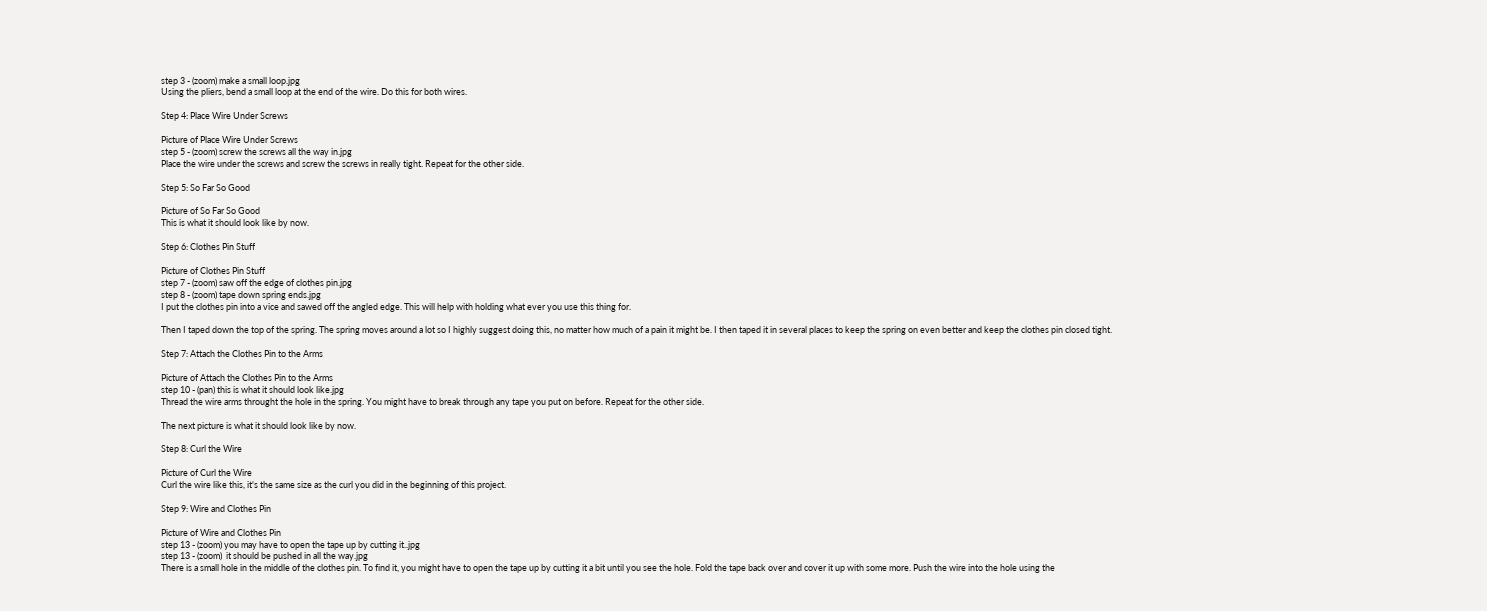step 3 - (zoom) make a small loop.jpg
Using the pliers, bend a small loop at the end of the wire. Do this for both wires.

Step 4: Place Wire Under Screws

Picture of Place Wire Under Screws
step 5 - (zoom) screw the screws all the way in.jpg
Place the wire under the screws and screw the screws in really tight. Repeat for the other side.

Step 5: So Far So Good

Picture of So Far So Good
This is what it should look like by now.

Step 6: Clothes Pin Stuff

Picture of Clothes Pin Stuff
step 7 - (zoom) saw off the edge of clothes pin.jpg
step 8 - (zoom) tape down spring ends.jpg
I put the clothes pin into a vice and sawed off the angled edge. This will help with holding what ever you use this thing for.

Then I taped down the top of the spring. The spring moves around a lot so I highly suggest doing this, no matter how much of a pain it might be. I then taped it in several places to keep the spring on even better and keep the clothes pin closed tight.

Step 7: Attach the Clothes Pin to the Arms

Picture of Attach the Clothes Pin to the Arms
step 10 - (pan) this is what it should look like.jpg
Thread the wire arms throught the hole in the spring. You might have to break through any tape you put on before. Repeat for the other side.

The next picture is what it should look like by now.

Step 8: Curl the Wire

Picture of Curl the Wire
Curl the wire like this, it's the same size as the curl you did in the beginning of this project.

Step 9: Wire and Clothes Pin

Picture of Wire and Clothes Pin
step 13 - (zoom) you may have to open the tape up by cutting it..jpg
step 13 - (zoom)  it should be pushed in all the way.jpg
There is a small hole in the middle of the clothes pin. To find it, you might have to open the tape up by cutting it a bit until you see the hole. Fold the tape back over and cover it up with some more. Push the wire into the hole using the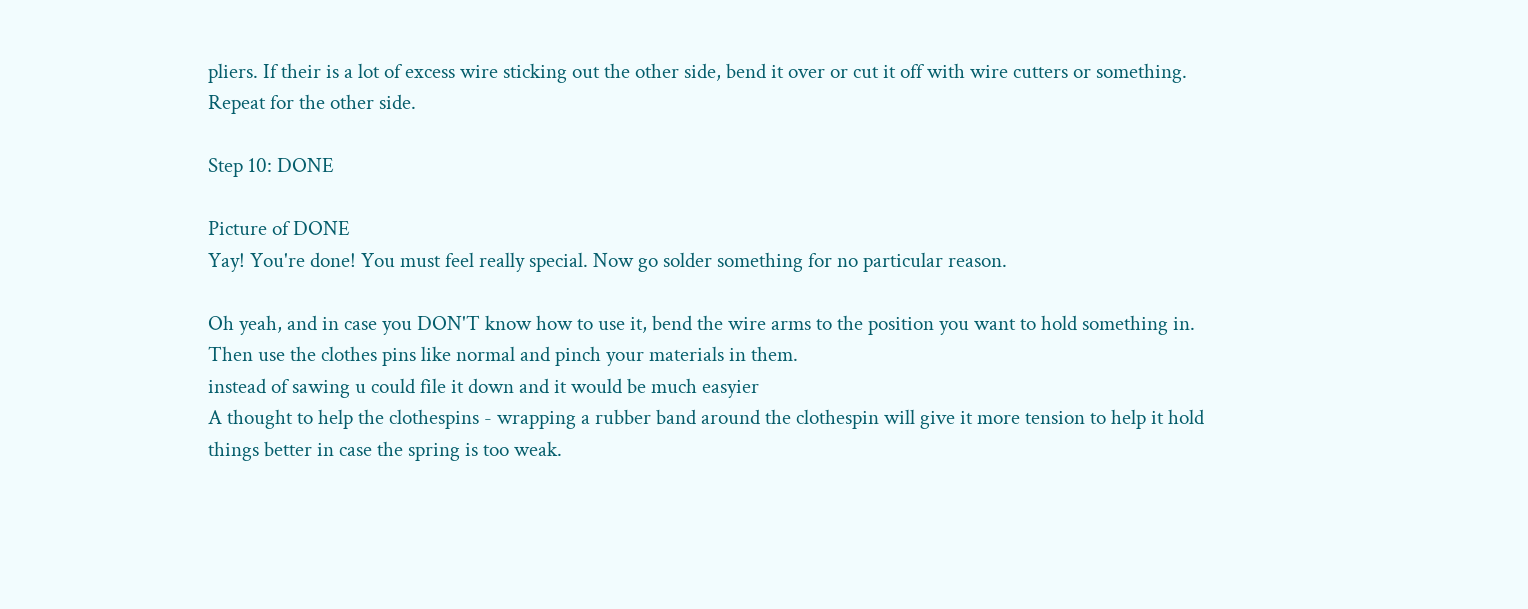pliers. If their is a lot of excess wire sticking out the other side, bend it over or cut it off with wire cutters or something. Repeat for the other side.

Step 10: DONE

Picture of DONE
Yay! You're done! You must feel really special. Now go solder something for no particular reason.

Oh yeah, and in case you DON'T know how to use it, bend the wire arms to the position you want to hold something in. Then use the clothes pins like normal and pinch your materials in them.
instead of sawing u could file it down and it would be much easyier
A thought to help the clothespins - wrapping a rubber band around the clothespin will give it more tension to help it hold things better in case the spring is too weak.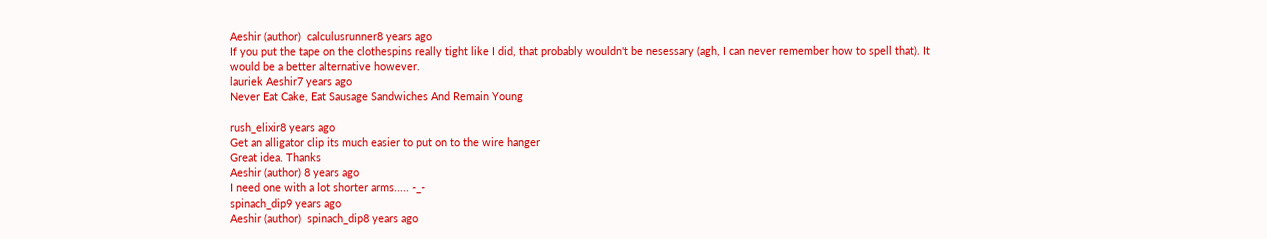Aeshir (author)  calculusrunner8 years ago
If you put the tape on the clothespins really tight like I did, that probably wouldn't be nesessary (agh, I can never remember how to spell that). It would be a better alternative however.
lauriek Aeshir7 years ago
Never Eat Cake, Eat Sausage Sandwiches And Remain Young

rush_elixir8 years ago
Get an alligator clip its much easier to put on to the wire hanger
Great idea. Thanks
Aeshir (author) 8 years ago
I need one with a lot shorter arms..... -_-
spinach_dip9 years ago
Aeshir (author)  spinach_dip8 years ago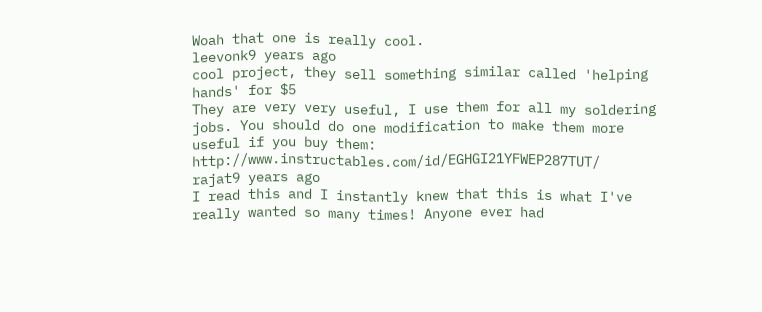Woah that one is really cool.
leevonk9 years ago
cool project, they sell something similar called 'helping hands' for $5
They are very very useful, I use them for all my soldering jobs. You should do one modification to make them more useful if you buy them: http://www.instructables.com/id/EGHGI21YFWEP287TUT/
rajat9 years ago
I read this and I instantly knew that this is what I've really wanted so many times! Anyone ever had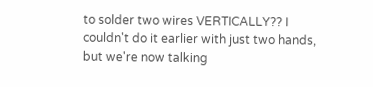to solder two wires VERTICALLY?? I couldn't do it earlier with just two hands, but we're now talking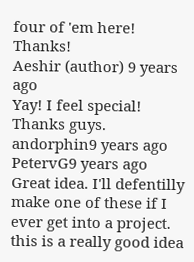four of 'em here! Thanks!
Aeshir (author) 9 years ago
Yay! I feel special! Thanks guys.
andorphin9 years ago
PetervG9 years ago
Great idea. I'll defentilly make one of these if I ever get into a project.
this is a really good idea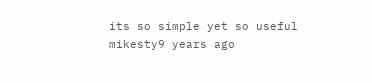its so simple yet so useful
mikesty9 years ago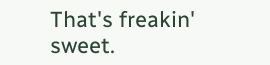That's freakin' sweet.